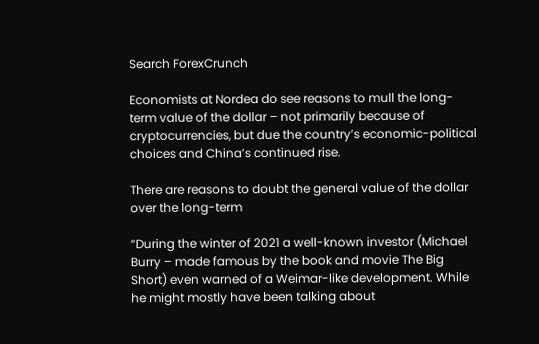Search ForexCrunch

Economists at Nordea do see reasons to mull the long-term value of the dollar – not primarily because of cryptocurrencies, but due the country’s economic-political choices and China’s continued rise.

There are reasons to doubt the general value of the dollar over the long-term

“During the winter of 2021 a well-known investor (Michael Burry – made famous by the book and movie The Big Short) even warned of a Weimar-like development. While he might mostly have been talking about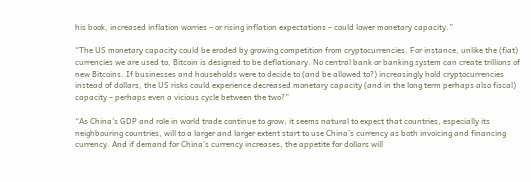his book, increased inflation worries – or rising inflation expectations – could lower monetary capacity.”

“The US monetary capacity could be eroded by growing competition from cryptocurrencies. For instance, unlike the (fiat) currencies we are used to, Bitcoin is designed to be deflationary. No central bank or banking system can create trillions of new Bitcoins. If businesses and households were to decide to (and be allowed to?) increasingly hold cryptocurrencies instead of dollars, the US risks could experience decreased monetary capacity (and in the long term perhaps also fiscal) capacity – perhaps even a vicious cycle between the two?”

“As China’s GDP and role in world trade continue to grow, it seems natural to expect that countries, especially its neighbouring countries, will to a larger and larger extent start to use China’s currency as both invoicing and financing currency. And if demand for China’s currency increases, the appetite for dollars will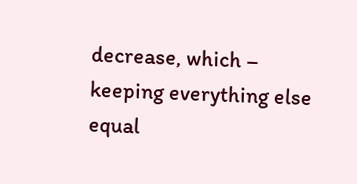decrease, which – keeping everything else equal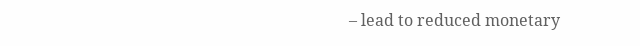– lead to reduced monetary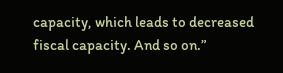capacity, which leads to decreased fiscal capacity. And so on.”